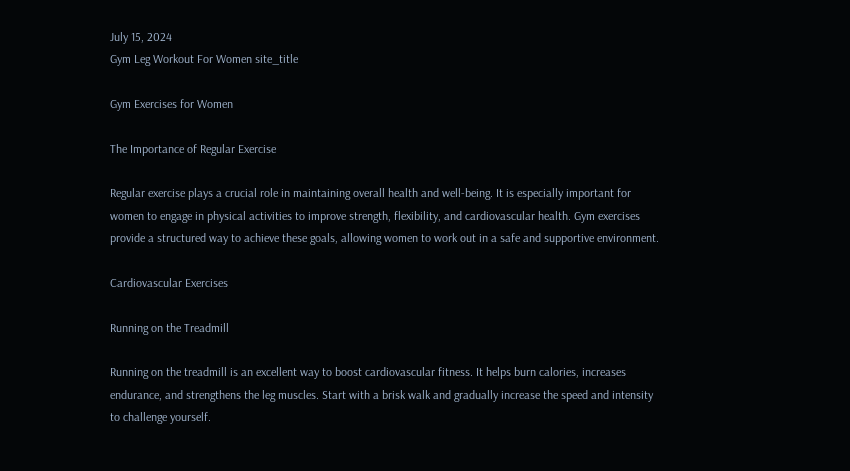July 15, 2024
Gym Leg Workout For Women site_title

Gym Exercises for Women

The Importance of Regular Exercise

Regular exercise plays a crucial role in maintaining overall health and well-being. It is especially important for women to engage in physical activities to improve strength, flexibility, and cardiovascular health. Gym exercises provide a structured way to achieve these goals, allowing women to work out in a safe and supportive environment.

Cardiovascular Exercises

Running on the Treadmill

Running on the treadmill is an excellent way to boost cardiovascular fitness. It helps burn calories, increases endurance, and strengthens the leg muscles. Start with a brisk walk and gradually increase the speed and intensity to challenge yourself.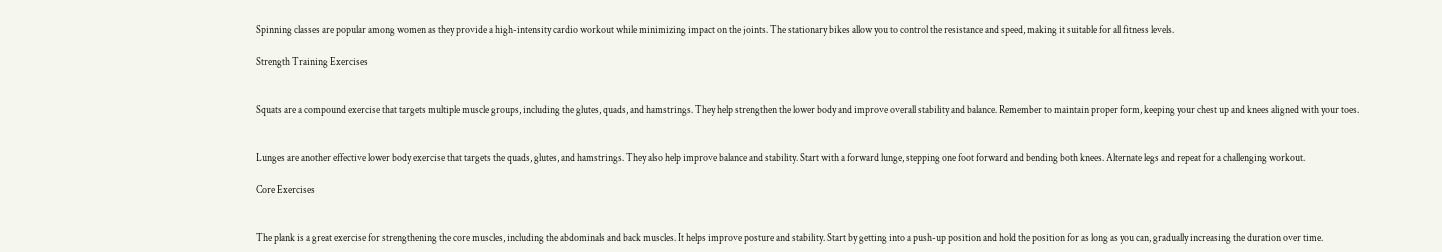Spinning classes are popular among women as they provide a high-intensity cardio workout while minimizing impact on the joints. The stationary bikes allow you to control the resistance and speed, making it suitable for all fitness levels.

Strength Training Exercises


Squats are a compound exercise that targets multiple muscle groups, including the glutes, quads, and hamstrings. They help strengthen the lower body and improve overall stability and balance. Remember to maintain proper form, keeping your chest up and knees aligned with your toes.


Lunges are another effective lower body exercise that targets the quads, glutes, and hamstrings. They also help improve balance and stability. Start with a forward lunge, stepping one foot forward and bending both knees. Alternate legs and repeat for a challenging workout.

Core Exercises


The plank is a great exercise for strengthening the core muscles, including the abdominals and back muscles. It helps improve posture and stability. Start by getting into a push-up position and hold the position for as long as you can, gradually increasing the duration over time.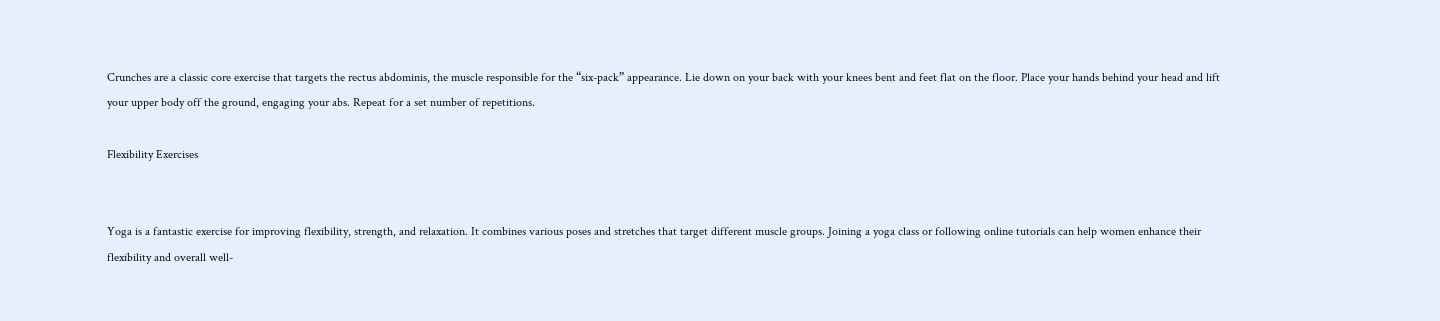Crunches are a classic core exercise that targets the rectus abdominis, the muscle responsible for the “six-pack” appearance. Lie down on your back with your knees bent and feet flat on the floor. Place your hands behind your head and lift your upper body off the ground, engaging your abs. Repeat for a set number of repetitions.

Flexibility Exercises


Yoga is a fantastic exercise for improving flexibility, strength, and relaxation. It combines various poses and stretches that target different muscle groups. Joining a yoga class or following online tutorials can help women enhance their flexibility and overall well-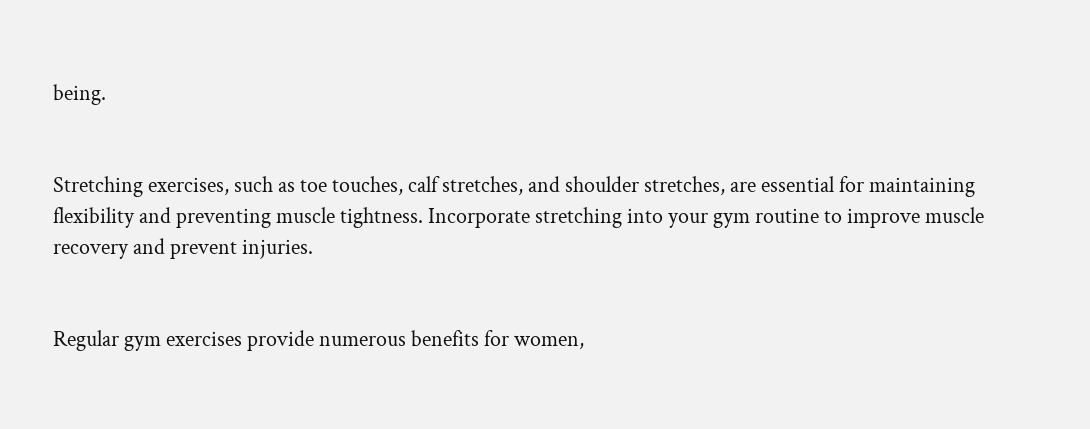being.


Stretching exercises, such as toe touches, calf stretches, and shoulder stretches, are essential for maintaining flexibility and preventing muscle tightness. Incorporate stretching into your gym routine to improve muscle recovery and prevent injuries.


Regular gym exercises provide numerous benefits for women,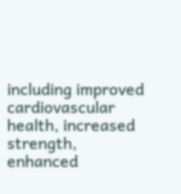including improved cardiovascular health, increased strength, enhanced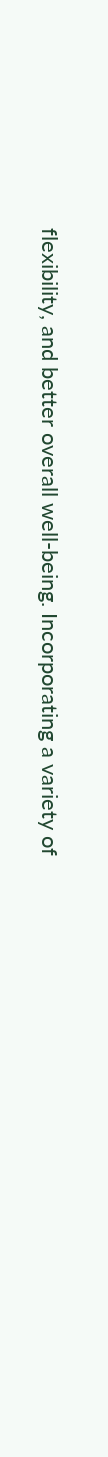flexibility, and better overall well-being. Incorporating a variety of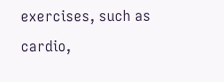exercises, such as cardio,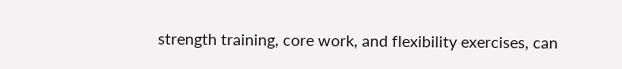strength training, core work, and flexibility exercises, can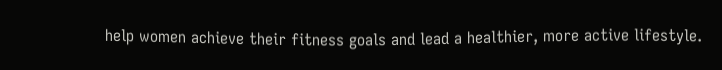help women achieve their fitness goals and lead a healthier, more active lifestyle.